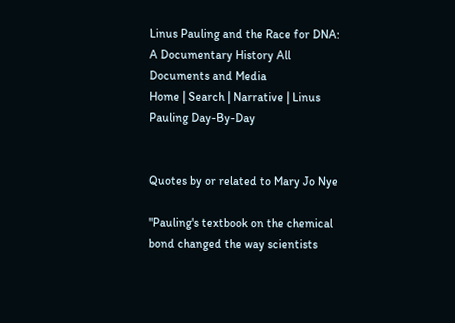Linus Pauling and the Race for DNA: A Documentary History All Documents and Media
Home | Search | Narrative | Linus Pauling Day-By-Day


Quotes by or related to Mary Jo Nye

"Pauling's textbook on the chemical bond changed the way scientists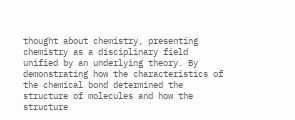thought about chemistry, presenting chemistry as a disciplinary field unified by an underlying theory. By demonstrating how the characteristics of the chemical bond determined the structure of molecules and how the structure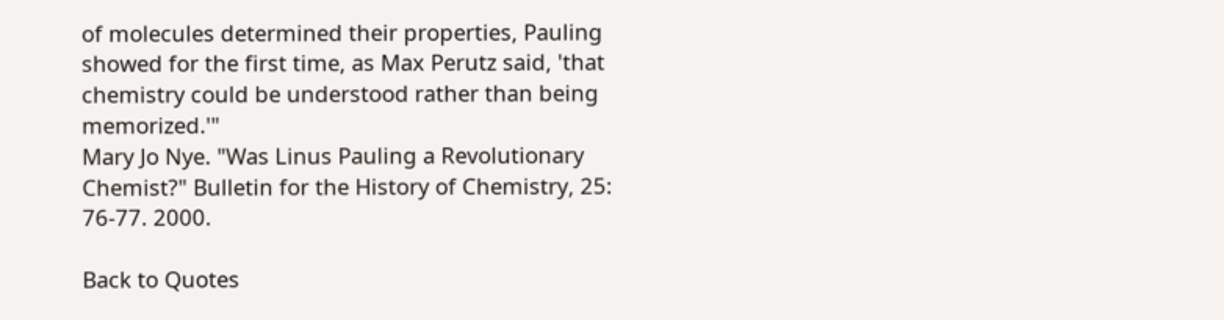of molecules determined their properties, Pauling showed for the first time, as Max Perutz said, 'that chemistry could be understood rather than being memorized.'"
Mary Jo Nye. "Was Linus Pauling a Revolutionary Chemist?" Bulletin for the History of Chemistry, 25: 76-77. 2000.

Back to Quotes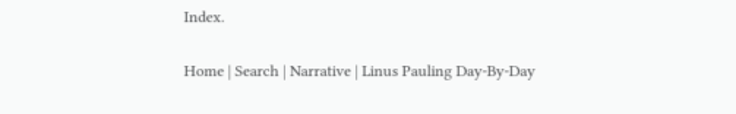Index.

Home | Search | Narrative | Linus Pauling Day-By-Day